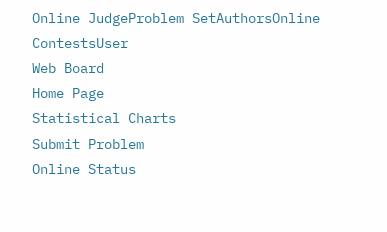Online JudgeProblem SetAuthorsOnline ContestsUser
Web Board
Home Page
Statistical Charts
Submit Problem
Online Status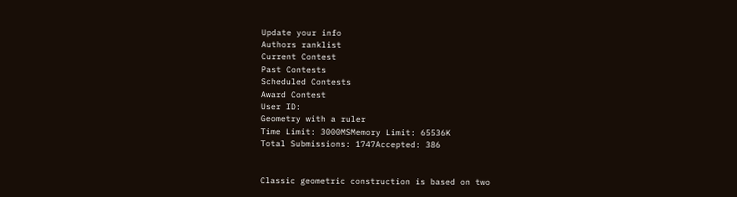Update your info
Authors ranklist
Current Contest
Past Contests
Scheduled Contests
Award Contest
User ID:
Geometry with a ruler
Time Limit: 3000MSMemory Limit: 65536K
Total Submissions: 1747Accepted: 386


Classic geometric construction is based on two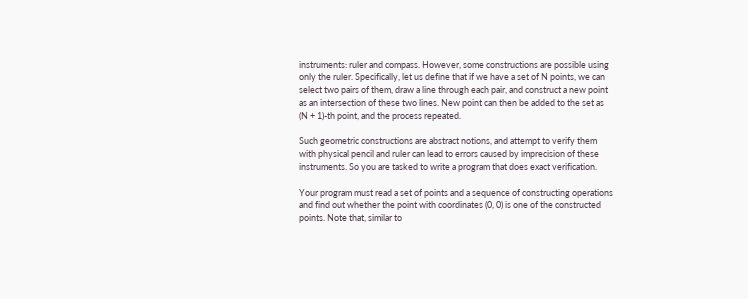instruments: ruler and compass. However, some constructions are possible using only the ruler. Specifically, let us define that if we have a set of N points, we can select two pairs of them, draw a line through each pair, and construct a new point as an intersection of these two lines. New point can then be added to the set as (N + 1)-th point, and the process repeated.

Such geometric constructions are abstract notions, and attempt to verify them with physical pencil and ruler can lead to errors caused by imprecision of these instruments. So you are tasked to write a program that does exact verification.

Your program must read a set of points and a sequence of constructing operations and find out whether the point with coordinates (0, 0) is one of the constructed points. Note that, similar to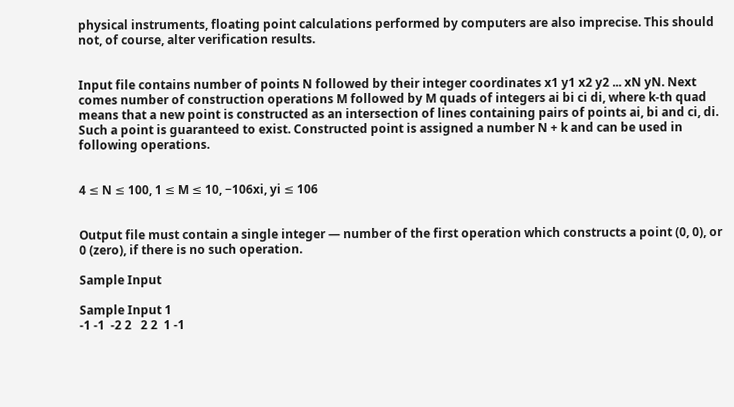physical instruments, floating point calculations performed by computers are also imprecise. This should not, of course, alter verification results.


Input file contains number of points N followed by their integer coordinates x1 y1 x2 y2 ... xN yN. Next comes number of construction operations M followed by M quads of integers ai bi ci di, where k-th quad means that a new point is constructed as an intersection of lines containing pairs of points ai, bi and ci, di. Such a point is guaranteed to exist. Constructed point is assigned a number N + k and can be used in following operations.


4 ≤ N ≤ 100, 1 ≤ M ≤ 10, −106xi, yi ≤ 106


Output file must contain a single integer — number of the first operation which constructs a point (0, 0), or 0 (zero), if there is no such operation.

Sample Input

Sample Input 1
-1 -1  -2 2   2 2  1 -1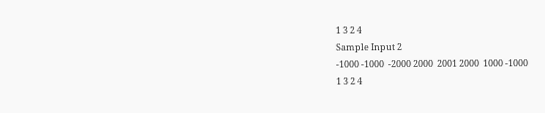1 3 2 4
Sample Input 2
-1000 -1000  -2000 2000  2001 2000  1000 -1000
1 3 2 4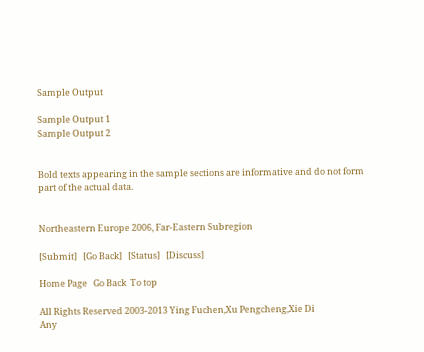Sample Output

Sample Output 1
Sample Output 2


Bold texts appearing in the sample sections are informative and do not form part of the actual data.


Northeastern Europe 2006, Far-Eastern Subregion

[Submit]   [Go Back]   [Status]   [Discuss]

Home Page   Go Back  To top

All Rights Reserved 2003-2013 Ying Fuchen,Xu Pengcheng,Xie Di
Any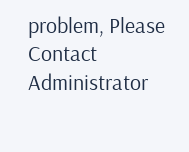problem, Please Contact Administrator